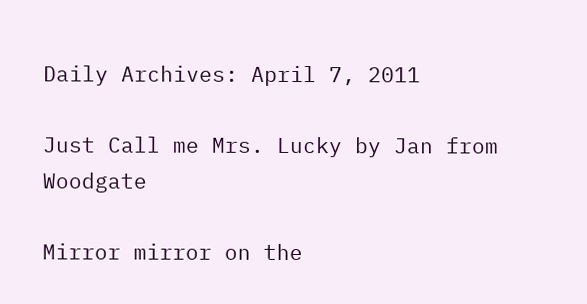Daily Archives: April 7, 2011

Just Call me Mrs. Lucky by Jan from Woodgate

Mirror mirror on the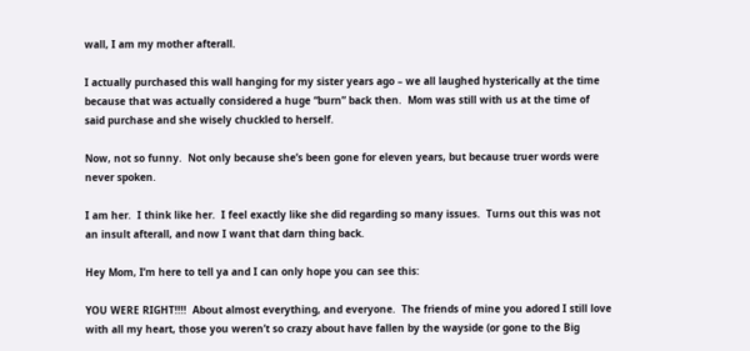wall, I am my mother afterall.

I actually purchased this wall hanging for my sister years ago – we all laughed hysterically at the time because that was actually considered a huge “burn” back then.  Mom was still with us at the time of said purchase and she wisely chuckled to herself.

Now, not so funny.  Not only because she’s been gone for eleven years, but because truer words were never spoken.

I am her.  I think like her.  I feel exactly like she did regarding so many issues.  Turns out this was not an insult afterall, and now I want that darn thing back.

Hey Mom, I’m here to tell ya and I can only hope you can see this:

YOU WERE RIGHT!!!!  About almost everything, and everyone.  The friends of mine you adored I still love with all my heart, those you weren’t so crazy about have fallen by the wayside (or gone to the Big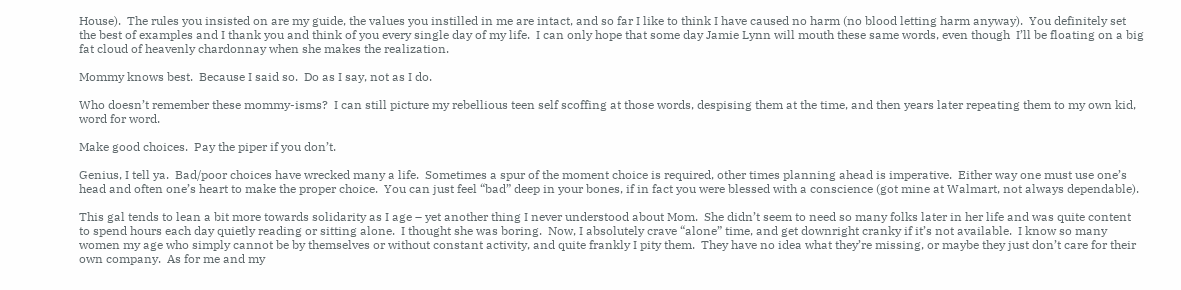House).  The rules you insisted on are my guide, the values you instilled in me are intact, and so far I like to think I have caused no harm (no blood letting harm anyway).  You definitely set the best of examples and I thank you and think of you every single day of my life.  I can only hope that some day Jamie Lynn will mouth these same words, even though  I’ll be floating on a big fat cloud of heavenly chardonnay when she makes the realization.

Mommy knows best.  Because I said so.  Do as I say, not as I do.

Who doesn’t remember these mommy-isms?  I can still picture my rebellious teen self scoffing at those words, despising them at the time, and then years later repeating them to my own kid, word for word.

Make good choices.  Pay the piper if you don’t.

Genius, I tell ya.  Bad/poor choices have wrecked many a life.  Sometimes a spur of the moment choice is required, other times planning ahead is imperative.  Either way one must use one’s head and often one’s heart to make the proper choice.  You can just feel “bad” deep in your bones, if in fact you were blessed with a conscience (got mine at Walmart, not always dependable).

This gal tends to lean a bit more towards solidarity as I age – yet another thing I never understood about Mom.  She didn’t seem to need so many folks later in her life and was quite content to spend hours each day quietly reading or sitting alone.  I thought she was boring.  Now, I absolutely crave “alone” time, and get downright cranky if it’s not available.  I know so many women my age who simply cannot be by themselves or without constant activity, and quite frankly I pity them.  They have no idea what they’re missing, or maybe they just don’t care for their own company.  As for me and my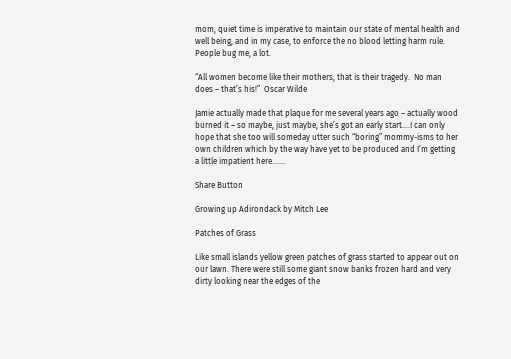mom, quiet time is imperative to maintain our state of mental health and well being, and in my case, to enforce the no blood letting harm rule.  People bug me, a lot.

“All women become like their mothers, that is their tragedy.  No man does – that’s his!”  Oscar Wilde

Jamie actually made that plaque for me several years ago – actually wood burned it – so maybe, just maybe, she’s got an early start….I can only hope that she too will someday utter such “boring” mommy-isms to her own children which by the way have yet to be produced and I’m getting a little impatient here…….

Share Button

Growing up Adirondack by Mitch Lee

Patches of Grass

Like small islands yellow green patches of grass started to appear out on our lawn. There were still some giant snow banks frozen hard and very dirty looking near the edges of the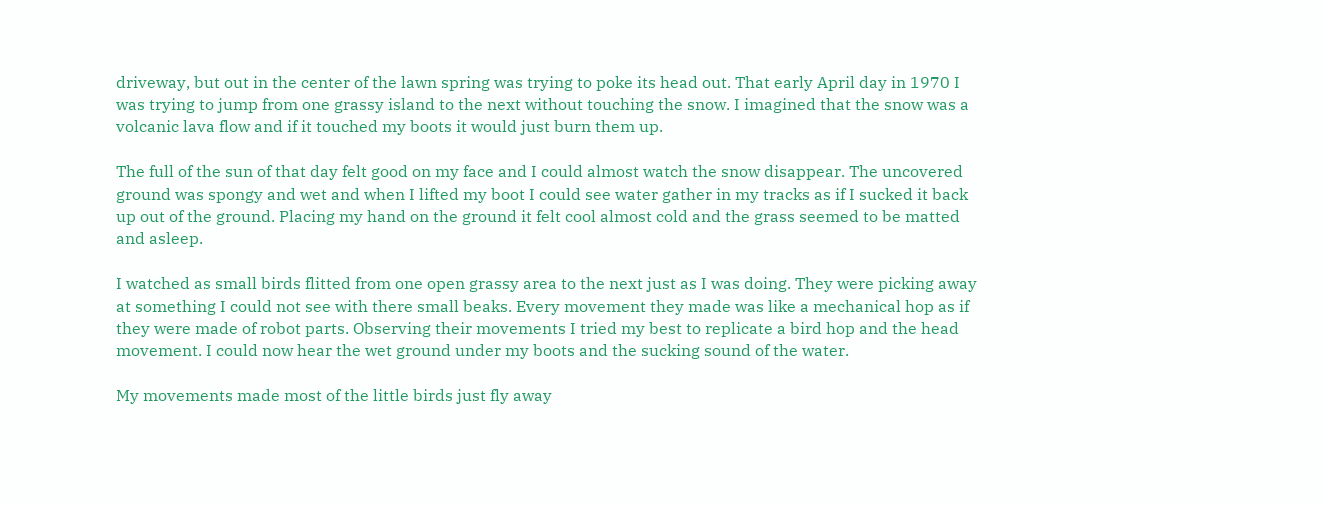driveway, but out in the center of the lawn spring was trying to poke its head out. That early April day in 1970 I was trying to jump from one grassy island to the next without touching the snow. I imagined that the snow was a volcanic lava flow and if it touched my boots it would just burn them up.

The full of the sun of that day felt good on my face and I could almost watch the snow disappear. The uncovered ground was spongy and wet and when I lifted my boot I could see water gather in my tracks as if I sucked it back up out of the ground. Placing my hand on the ground it felt cool almost cold and the grass seemed to be matted and asleep.

I watched as small birds flitted from one open grassy area to the next just as I was doing. They were picking away at something I could not see with there small beaks. Every movement they made was like a mechanical hop as if they were made of robot parts. Observing their movements I tried my best to replicate a bird hop and the head movement. I could now hear the wet ground under my boots and the sucking sound of the water.

My movements made most of the little birds just fly away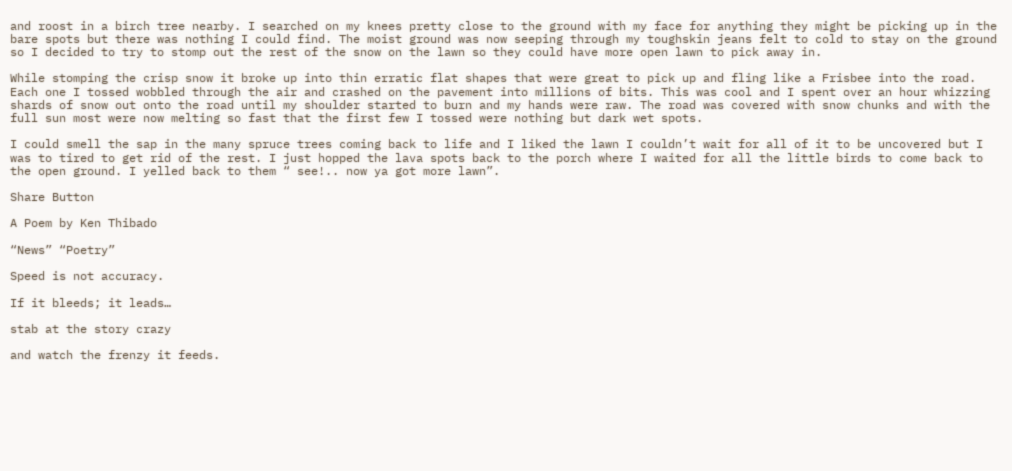and roost in a birch tree nearby. I searched on my knees pretty close to the ground with my face for anything they might be picking up in the bare spots but there was nothing I could find. The moist ground was now seeping through my toughskin jeans felt to cold to stay on the ground so I decided to try to stomp out the rest of the snow on the lawn so they could have more open lawn to pick away in.

While stomping the crisp snow it broke up into thin erratic flat shapes that were great to pick up and fling like a Frisbee into the road. Each one I tossed wobbled through the air and crashed on the pavement into millions of bits. This was cool and I spent over an hour whizzing shards of snow out onto the road until my shoulder started to burn and my hands were raw. The road was covered with snow chunks and with the full sun most were now melting so fast that the first few I tossed were nothing but dark wet spots.

I could smell the sap in the many spruce trees coming back to life and I liked the lawn I couldn’t wait for all of it to be uncovered but I was to tired to get rid of the rest. I just hopped the lava spots back to the porch where I waited for all the little birds to come back to the open ground. I yelled back to them “ see!.. now ya got more lawn”.

Share Button

A Poem by Ken Thibado

“News” “Poetry”

Speed is not accuracy.

If it bleeds; it leads…

stab at the story crazy

and watch the frenzy it feeds.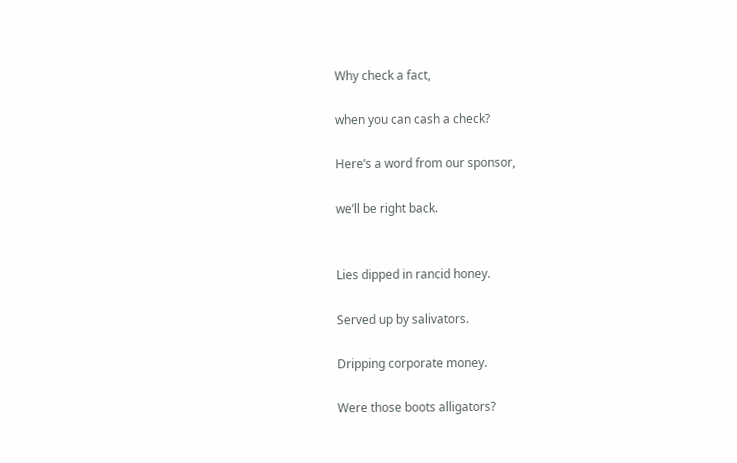Why check a fact,

when you can cash a check?

Here’s a word from our sponsor,

we’ll be right back.


Lies dipped in rancid honey.

Served up by salivators.

Dripping corporate money.

Were those boots alligators?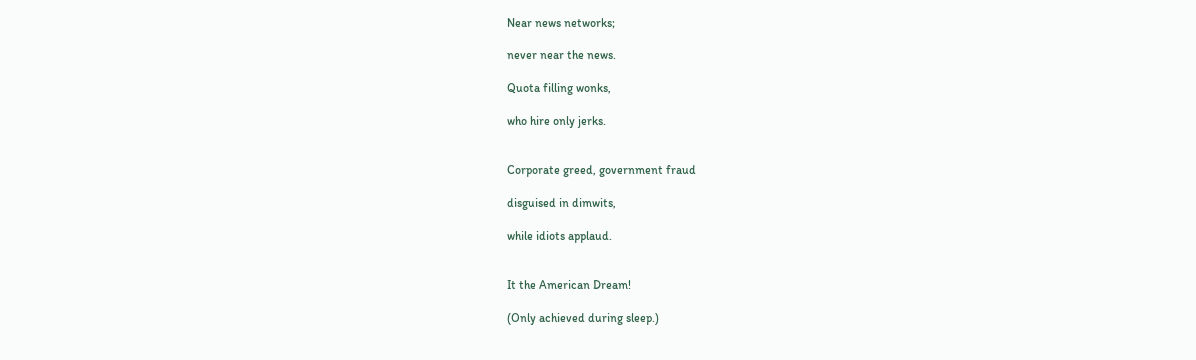Near news networks;

never near the news.

Quota filling wonks,

who hire only jerks.


Corporate greed, government fraud

disguised in dimwits,

while idiots applaud.


It the American Dream!

(Only achieved during sleep.)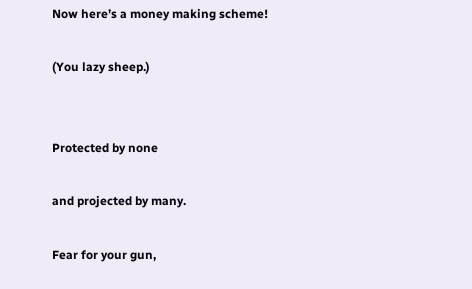Now here’s a money making scheme!

(You lazy sheep.)


Protected by none

and projected by many.

Fear for your gun,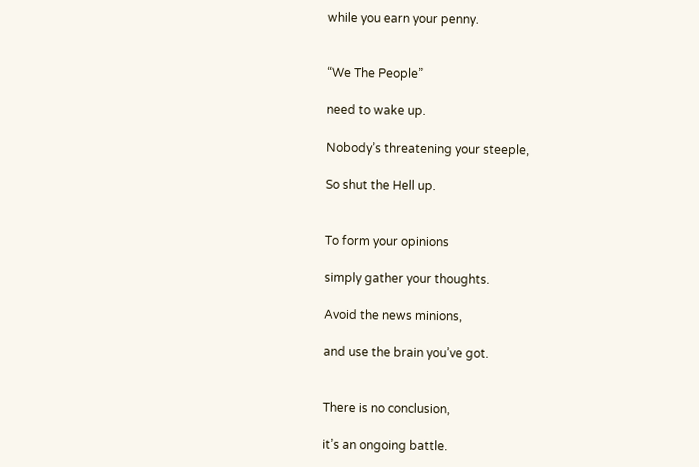while you earn your penny.


“We The People”

need to wake up.

Nobody’s threatening your steeple,

So shut the Hell up.


To form your opinions

simply gather your thoughts.

Avoid the news minions,

and use the brain you’ve got.


There is no conclusion,

it’s an ongoing battle.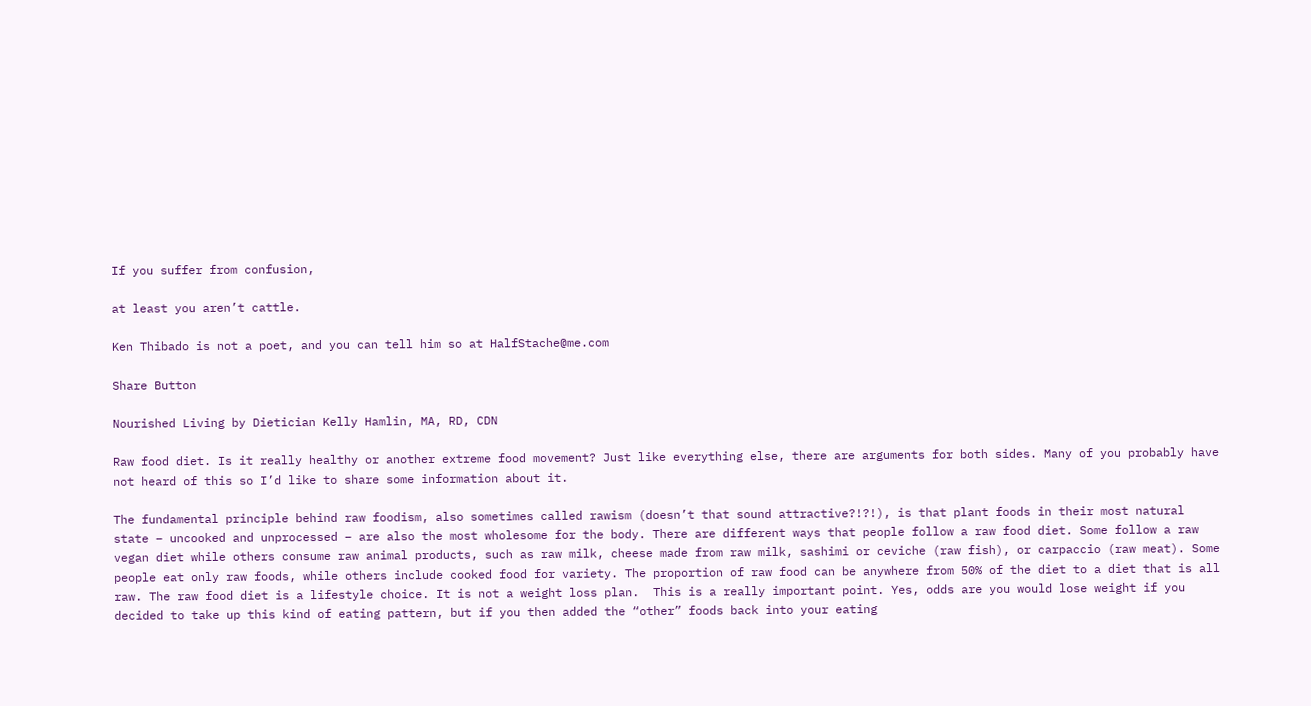If you suffer from confusion,

at least you aren’t cattle.

Ken Thibado is not a poet, and you can tell him so at HalfStache@me.com

Share Button

Nourished Living by Dietician Kelly Hamlin, MA, RD, CDN

Raw food diet. Is it really healthy or another extreme food movement? Just like everything else, there are arguments for both sides. Many of you probably have not heard of this so I’d like to share some information about it.

The fundamental principle behind raw foodism, also sometimes called rawism (doesn’t that sound attractive?!?!), is that plant foods in their most natural state – uncooked and unprocessed – are also the most wholesome for the body. There are different ways that people follow a raw food diet. Some follow a raw vegan diet while others consume raw animal products, such as raw milk, cheese made from raw milk, sashimi or ceviche (raw fish), or carpaccio (raw meat). Some people eat only raw foods, while others include cooked food for variety. The proportion of raw food can be anywhere from 50% of the diet to a diet that is all raw. The raw food diet is a lifestyle choice. It is not a weight loss plan.  This is a really important point. Yes, odds are you would lose weight if you decided to take up this kind of eating pattern, but if you then added the “other” foods back into your eating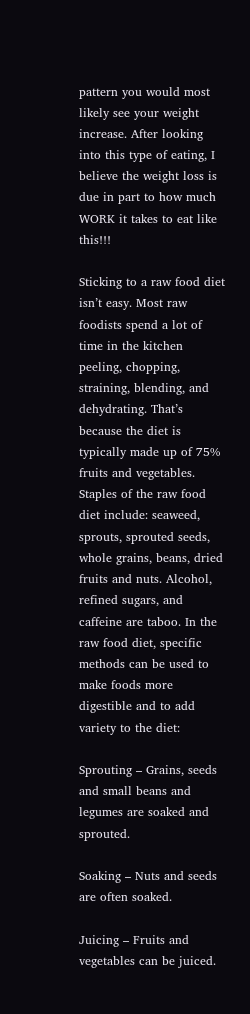pattern you would most likely see your weight increase. After looking into this type of eating, I believe the weight loss is due in part to how much WORK it takes to eat like this!!!

Sticking to a raw food diet isn’t easy. Most raw foodists spend a lot of time in the kitchen peeling, chopping, straining, blending, and dehydrating. That’s because the diet is typically made up of 75% fruits and vegetables. Staples of the raw food diet include: seaweed, sprouts, sprouted seeds, whole grains, beans, dried fruits and nuts. Alcohol, refined sugars, and caffeine are taboo. In the raw food diet, specific methods can be used to make foods more digestible and to add variety to the diet:

Sprouting – Grains, seeds and small beans and legumes are soaked and sprouted.

Soaking – Nuts and seeds are often soaked.

Juicing – Fruits and vegetables can be juiced.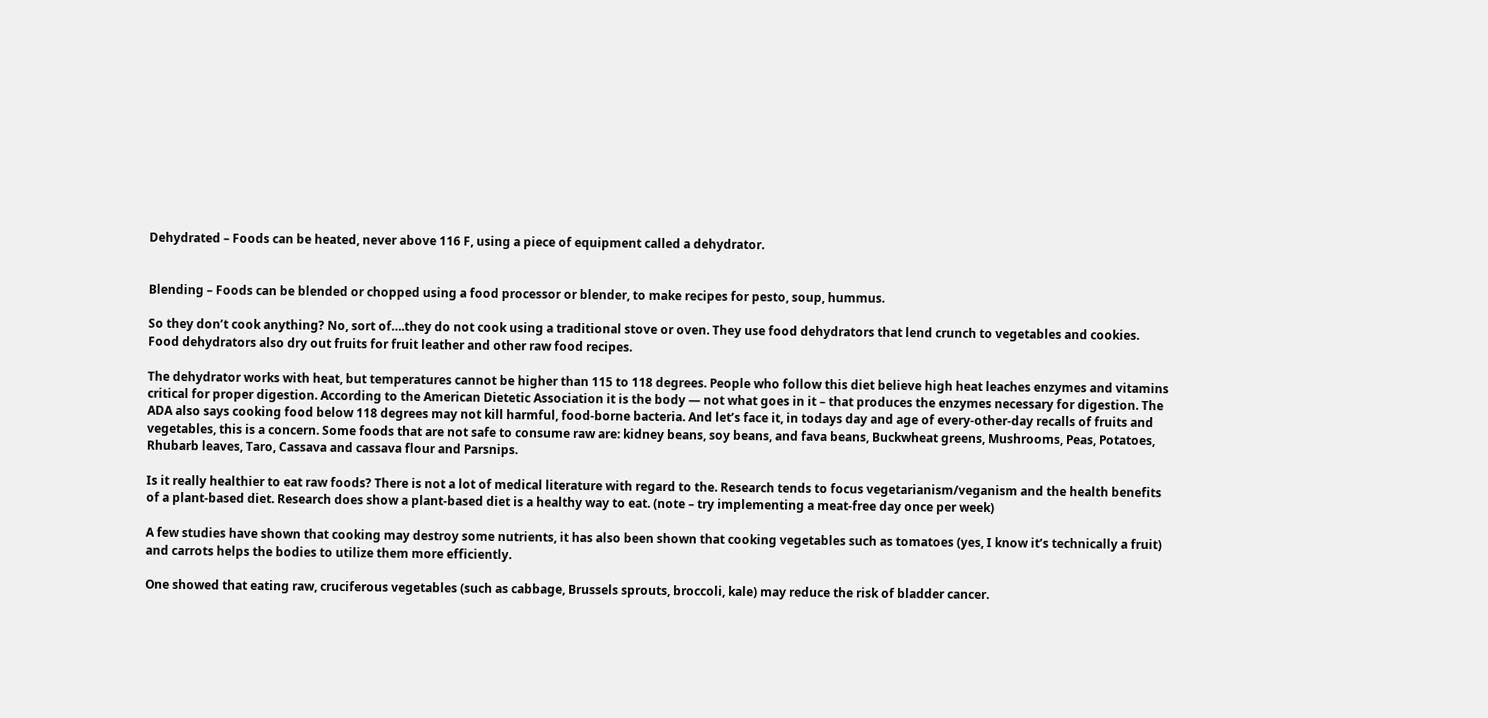Dehydrated – Foods can be heated, never above 116 F, using a piece of equipment called a dehydrator.


Blending – Foods can be blended or chopped using a food processor or blender, to make recipes for pesto, soup, hummus.

So they don’t cook anything? No, sort of….they do not cook using a traditional stove or oven. They use food dehydrators that lend crunch to vegetables and cookies. Food dehydrators also dry out fruits for fruit leather and other raw food recipes.

The dehydrator works with heat, but temperatures cannot be higher than 115 to 118 degrees. People who follow this diet believe high heat leaches enzymes and vitamins critical for proper digestion. According to the American Dietetic Association it is the body — not what goes in it – that produces the enzymes necessary for digestion. The ADA also says cooking food below 118 degrees may not kill harmful, food-borne bacteria. And let’s face it, in todays day and age of every-other-day recalls of fruits and vegetables, this is a concern. Some foods that are not safe to consume raw are: kidney beans, soy beans, and fava beans, Buckwheat greens, Mushrooms, Peas, Potatoes, Rhubarb leaves, Taro, Cassava and cassava flour and Parsnips.

Is it really healthier to eat raw foods? There is not a lot of medical literature with regard to the. Research tends to focus vegetarianism/veganism and the health benefits of a plant-based diet. Research does show a plant-based diet is a healthy way to eat. (note – try implementing a meat-free day once per week)

A few studies have shown that cooking may destroy some nutrients, it has also been shown that cooking vegetables such as tomatoes (yes, I know it’s technically a fruit) and carrots helps the bodies to utilize them more efficiently.

One showed that eating raw, cruciferous vegetables (such as cabbage, Brussels sprouts, broccoli, kale) may reduce the risk of bladder cancer.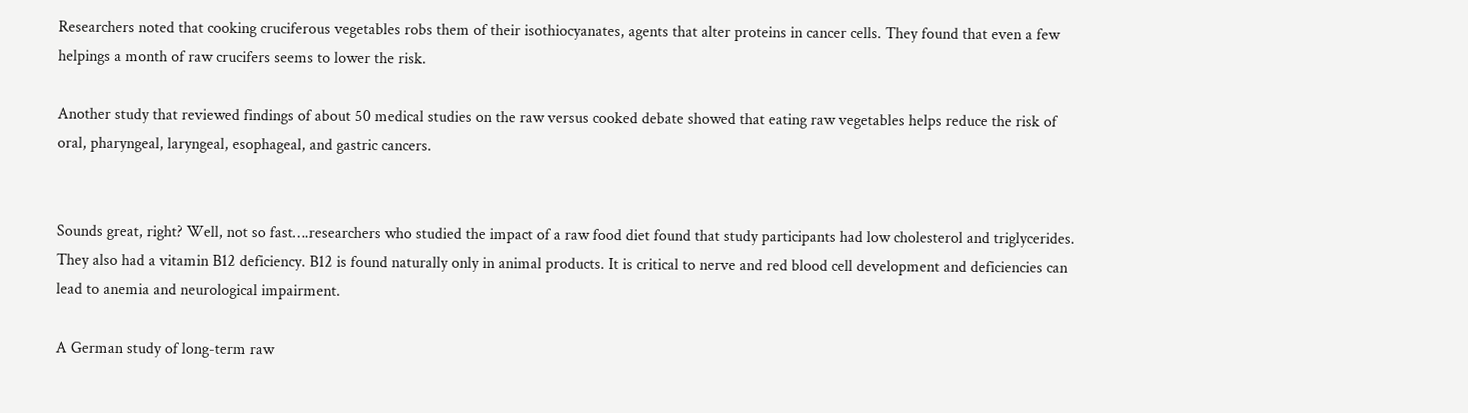Researchers noted that cooking cruciferous vegetables robs them of their isothiocyanates, agents that alter proteins in cancer cells. They found that even a few helpings a month of raw crucifers seems to lower the risk.

Another study that reviewed findings of about 50 medical studies on the raw versus cooked debate showed that eating raw vegetables helps reduce the risk of oral, pharyngeal, laryngeal, esophageal, and gastric cancers.


Sounds great, right? Well, not so fast….researchers who studied the impact of a raw food diet found that study participants had low cholesterol and triglycerides. They also had a vitamin B12 deficiency. B12 is found naturally only in animal products. It is critical to nerve and red blood cell development and deficiencies can lead to anemia and neurological impairment.

A German study of long-term raw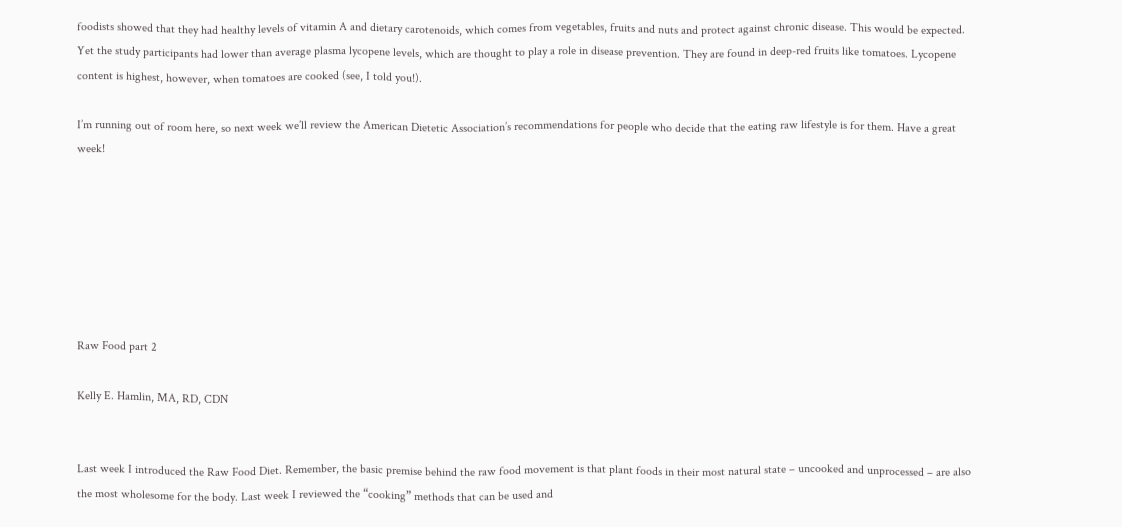foodists showed that they had healthy levels of vitamin A and dietary carotenoids, which comes from vegetables, fruits and nuts and protect against chronic disease. This would be expected. Yet the study participants had lower than average plasma lycopene levels, which are thought to play a role in disease prevention. They are found in deep-red fruits like tomatoes. Lycopene content is highest, however, when tomatoes are cooked (see, I told you!).

I’m running out of room here, so next week we’ll review the American Dietetic Association’s recommendations for people who decide that the eating raw lifestyle is for them. Have a great week!







Raw Food part 2

Kelly E. Hamlin, MA, RD, CDN


Last week I introduced the Raw Food Diet. Remember, the basic premise behind the raw food movement is that plant foods in their most natural state – uncooked and unprocessed – are also the most wholesome for the body. Last week I reviewed the “cooking” methods that can be used and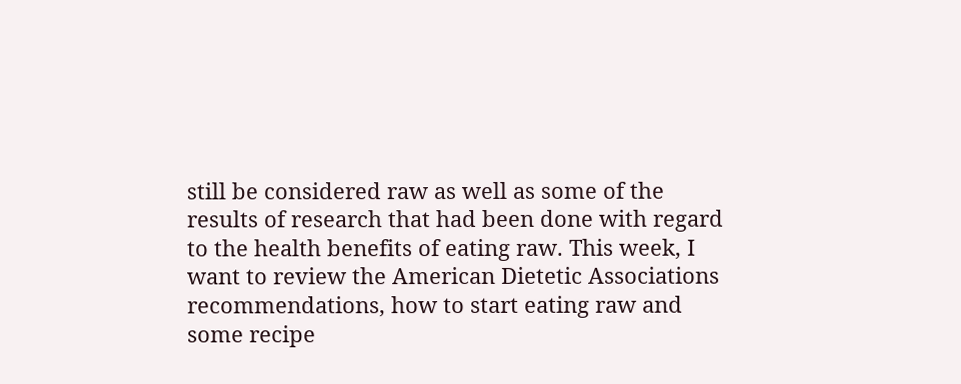still be considered raw as well as some of the results of research that had been done with regard to the health benefits of eating raw. This week, I want to review the American Dietetic Associations recommendations, how to start eating raw and some recipe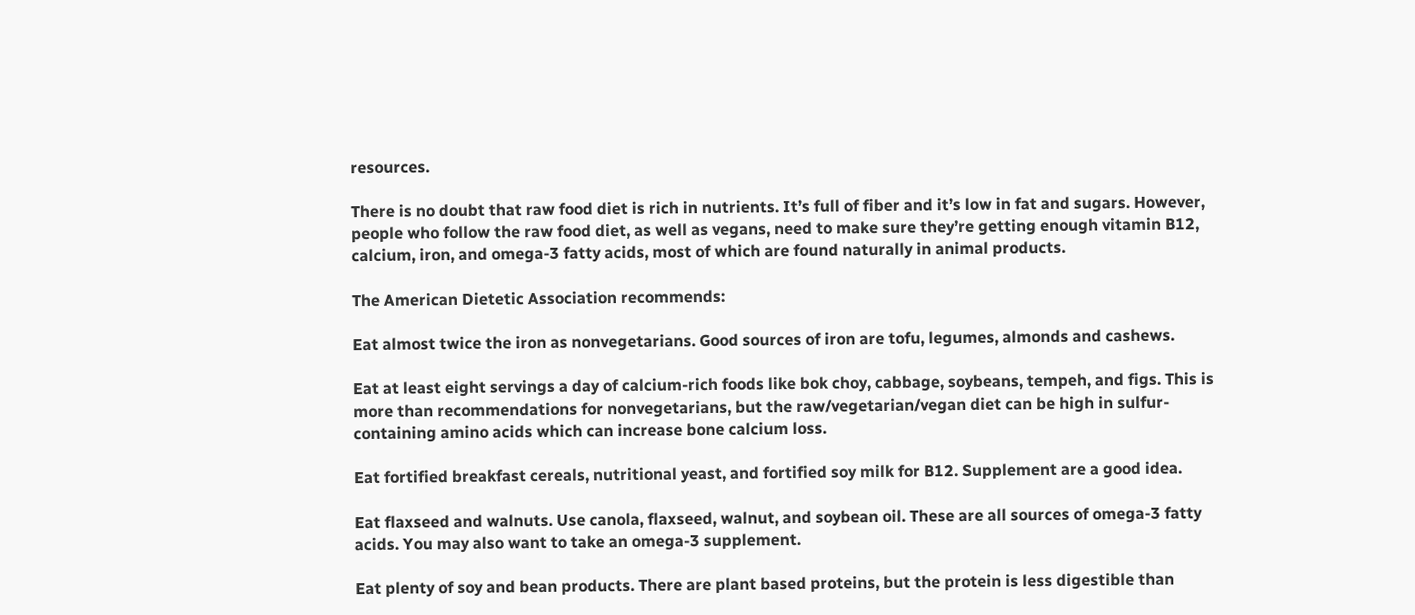resources.

There is no doubt that raw food diet is rich in nutrients. It’s full of fiber and it’s low in fat and sugars. However, people who follow the raw food diet, as well as vegans, need to make sure they’re getting enough vitamin B12, calcium, iron, and omega-3 fatty acids, most of which are found naturally in animal products.

The American Dietetic Association recommends:

Eat almost twice the iron as nonvegetarians. Good sources of iron are tofu, legumes, almonds and cashews.

Eat at least eight servings a day of calcium-rich foods like bok choy, cabbage, soybeans, tempeh, and figs. This is more than recommendations for nonvegetarians, but the raw/vegetarian/vegan diet can be high in sulfur-containing amino acids which can increase bone calcium loss.

Eat fortified breakfast cereals, nutritional yeast, and fortified soy milk for B12. Supplement are a good idea.

Eat flaxseed and walnuts. Use canola, flaxseed, walnut, and soybean oil. These are all sources of omega-3 fatty acids. You may also want to take an omega-3 supplement.

Eat plenty of soy and bean products. There are plant based proteins, but the protein is less digestible than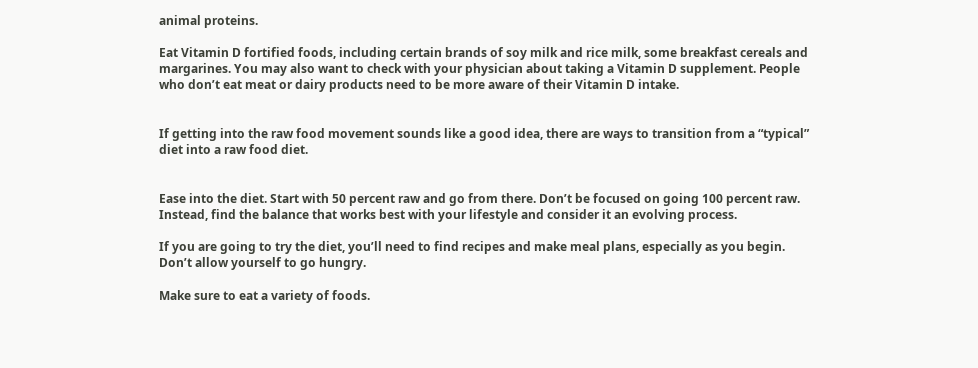animal proteins.

Eat Vitamin D fortified foods, including certain brands of soy milk and rice milk, some breakfast cereals and margarines. You may also want to check with your physician about taking a Vitamin D supplement. People who don’t eat meat or dairy products need to be more aware of their Vitamin D intake.


If getting into the raw food movement sounds like a good idea, there are ways to transition from a “typical” diet into a raw food diet.


Ease into the diet. Start with 50 percent raw and go from there. Don’t be focused on going 100 percent raw. Instead, find the balance that works best with your lifestyle and consider it an evolving process.

If you are going to try the diet, you’ll need to find recipes and make meal plans, especially as you begin. Don’t allow yourself to go hungry.

Make sure to eat a variety of foods.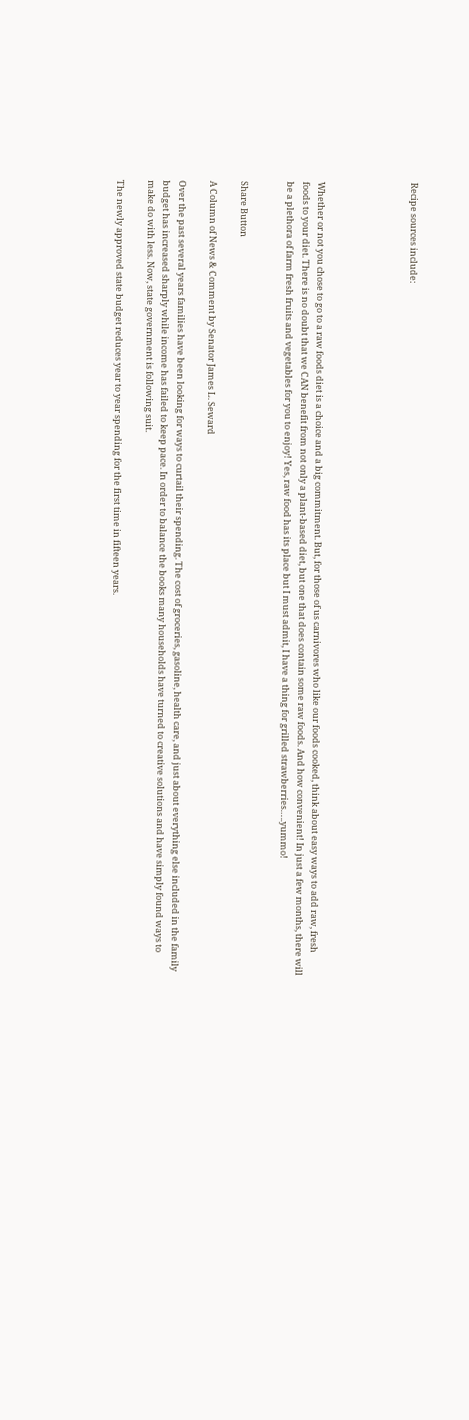Recipe sources include:





Whether or not you chose to go to a raw foods diet is a choice and a big commitment. But, for those of us carnivores who like our foods cooked, think about easy ways to add raw, fresh foods to your diet. There is no doubt that we CAN benefit from not only a plant-based diet, but one that does contain some raw foods. And how convenient! In just a few months, there will be a plethora of farm fresh fruits and vegetables for you to enjoy! Yes, raw food has its place but I must admit, I have a thing for grilled strawberries…..yummo!


Share Button

A Column of News & Comment by Senator James L. Seward

Over the past several years families have been looking for ways to curtail their spending. The cost of groceries, gasoline, health care, and just about everything else included in the family budget has increased sharply while income has failed to keep pace. In order to balance the books many households have turned to creative solutions and have simply found ways to make do with less. Now, state government is following suit.

The newly approved state budget reduces year to year spending for the first time in fifteen years.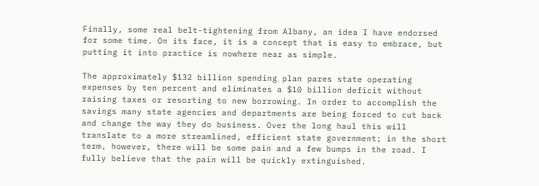Finally, some real belt-tightening from Albany, an idea I have endorsed for some time. On its face, it is a concept that is easy to embrace, but putting it into practice is nowhere near as simple.

The approximately $132 billion spending plan pares state operating expenses by ten percent and eliminates a $10 billion deficit without raising taxes or resorting to new borrowing. In order to accomplish the savings many state agencies and departments are being forced to cut back and change the way they do business. Over the long haul this will translate to a more streamlined, efficient state government; in the short term, however, there will be some pain and a few bumps in the road. I fully believe that the pain will be quickly extinguished.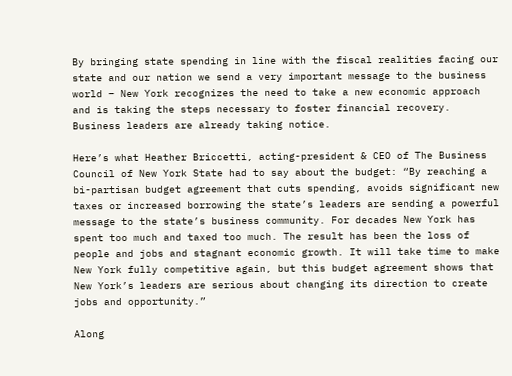By bringing state spending in line with the fiscal realities facing our state and our nation we send a very important message to the business world – New York recognizes the need to take a new economic approach and is taking the steps necessary to foster financial recovery. Business leaders are already taking notice.

Here’s what Heather Briccetti, acting-president & CEO of The Business Council of New York State had to say about the budget: “By reaching a bi-partisan budget agreement that cuts spending, avoids significant new taxes or increased borrowing the state’s leaders are sending a powerful message to the state’s business community. For decades New York has spent too much and taxed too much. The result has been the loss of people and jobs and stagnant economic growth. It will take time to make New York fully competitive again, but this budget agreement shows that New York’s leaders are serious about changing its direction to create jobs and opportunity.”

Along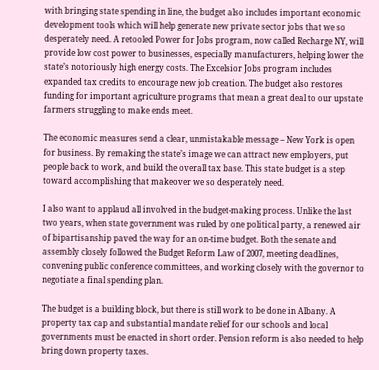with bringing state spending in line, the budget also includes important economic development tools which will help generate new private sector jobs that we so desperately need. A retooled Power for Jobs program, now called Recharge NY, will provide low cost power to businesses, especially manufacturers, helping lower the state’s notoriously high energy costs. The Excelsior Jobs program includes expanded tax credits to encourage new job creation. The budget also restores funding for important agriculture programs that mean a great deal to our upstate farmers struggling to make ends meet.

The economic measures send a clear, unmistakable message – New York is open for business. By remaking the state’s image we can attract new employers, put people back to work, and build the overall tax base. This state budget is a step toward accomplishing that makeover we so desperately need.

I also want to applaud all involved in the budget-making process. Unlike the last two years, when state government was ruled by one political party, a renewed air of bipartisanship paved the way for an on-time budget. Both the senate and assembly closely followed the Budget Reform Law of 2007, meeting deadlines, convening public conference committees, and working closely with the governor to negotiate a final spending plan.

The budget is a building block, but there is still work to be done in Albany. A property tax cap and substantial mandate relief for our schools and local governments must be enacted in short order. Pension reform is also needed to help bring down property taxes.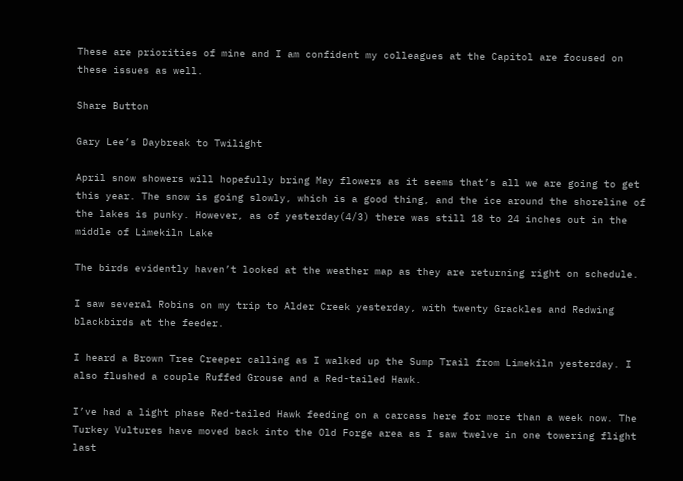These are priorities of mine and I am confident my colleagues at the Capitol are focused on these issues as well.

Share Button

Gary Lee’s Daybreak to Twilight

April snow showers will hopefully bring May flowers as it seems that’s all we are going to get this year. The snow is going slowly, which is a good thing, and the ice around the shoreline of the lakes is punky. However, as of yesterday(4/3) there was still 18 to 24 inches out in the middle of Limekiln Lake

The birds evidently haven’t looked at the weather map as they are returning right on schedule.

I saw several Robins on my trip to Alder Creek yesterday, with twenty Grackles and Redwing blackbirds at the feeder.

I heard a Brown Tree Creeper calling as I walked up the Sump Trail from Limekiln yesterday. I also flushed a couple Ruffed Grouse and a Red-tailed Hawk.

I’ve had a light phase Red-tailed Hawk feeding on a carcass here for more than a week now. The Turkey Vultures have moved back into the Old Forge area as I saw twelve in one towering flight last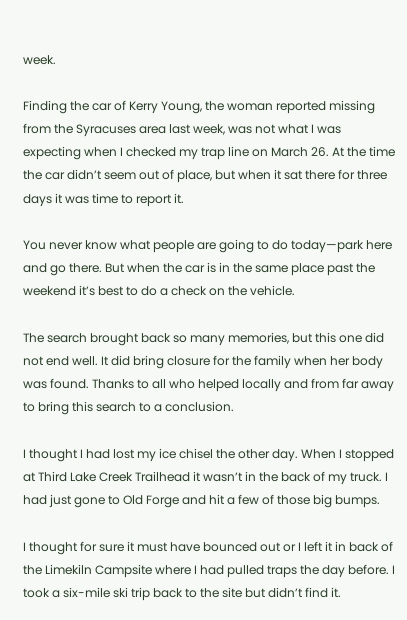week.

Finding the car of Kerry Young, the woman reported missing from the Syracuses area last week, was not what I was expecting when I checked my trap line on March 26. At the time the car didn’t seem out of place, but when it sat there for three days it was time to report it.

You never know what people are going to do today—park here and go there. But when the car is in the same place past the weekend it’s best to do a check on the vehicle.

The search brought back so many memories, but this one did not end well. It did bring closure for the family when her body was found. Thanks to all who helped locally and from far away to bring this search to a conclusion.

I thought I had lost my ice chisel the other day. When I stopped at Third Lake Creek Trailhead it wasn’t in the back of my truck. I had just gone to Old Forge and hit a few of those big bumps.

I thought for sure it must have bounced out or I left it in back of the Limekiln Campsite where I had pulled traps the day before. I took a six-mile ski trip back to the site but didn’t find it.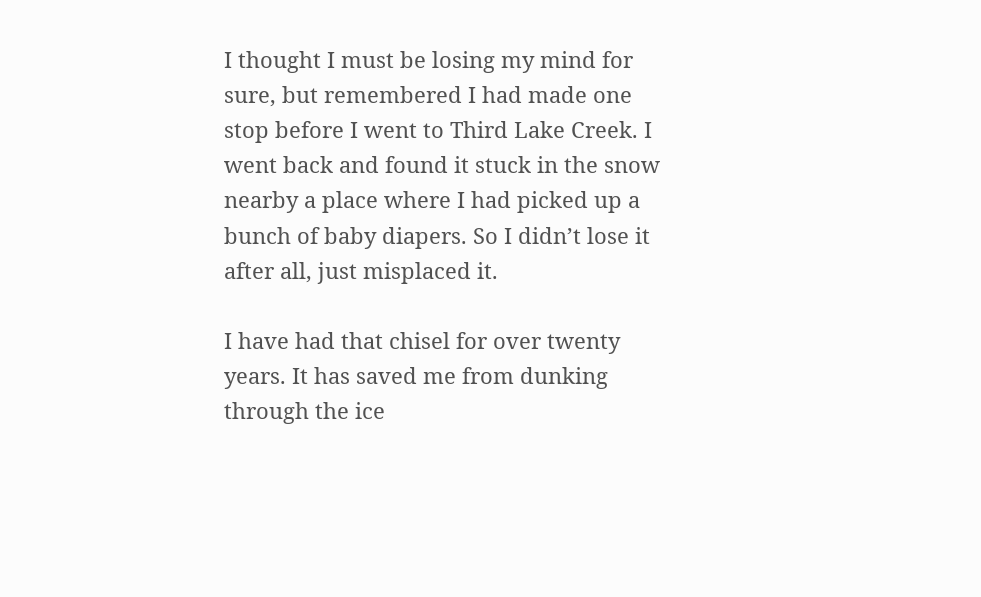I thought I must be losing my mind for sure, but remembered I had made one stop before I went to Third Lake Creek. I went back and found it stuck in the snow nearby a place where I had picked up a bunch of baby diapers. So I didn’t lose it after all, just misplaced it.

I have had that chisel for over twenty years. It has saved me from dunking through the ice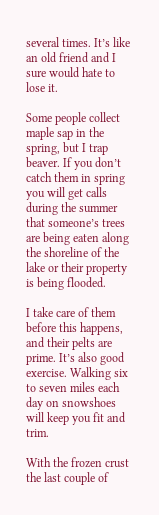several times. It’s like an old friend and I sure would hate to lose it.

Some people collect maple sap in the spring, but I trap beaver. If you don’t catch them in spring you will get calls during the summer that someone’s trees are being eaten along the shoreline of the lake or their property is being flooded.

I take care of them before this happens, and their pelts are prime. It’s also good exercise. Walking six to seven miles each day on snowshoes will keep you fit and trim.

With the frozen crust the last couple of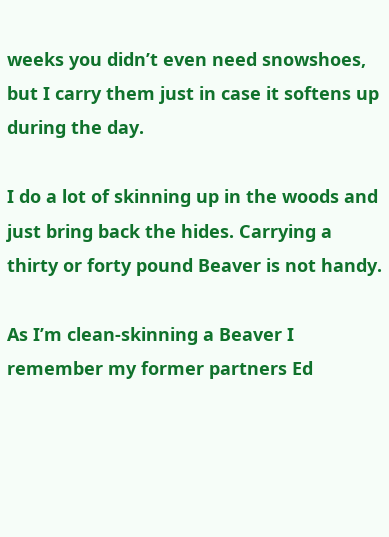weeks you didn’t even need snowshoes, but I carry them just in case it softens up during the day.

I do a lot of skinning up in the woods and just bring back the hides. Carrying a thirty or forty pound Beaver is not handy.

As I’m clean-skinning a Beaver I remember my former partners Ed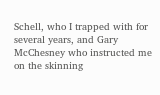Schell, who I trapped with for several years, and Gary McChesney who instructed me on the skinning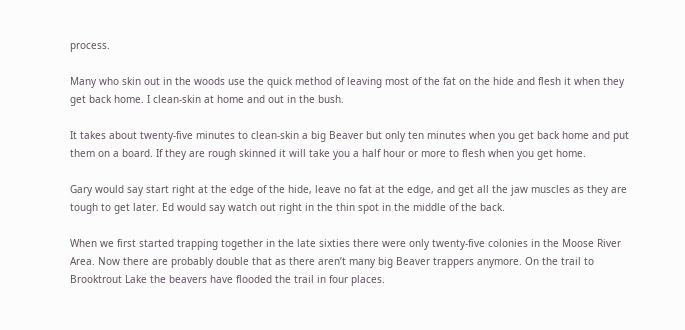process.

Many who skin out in the woods use the quick method of leaving most of the fat on the hide and flesh it when they get back home. I clean-skin at home and out in the bush.

It takes about twenty-five minutes to clean-skin a big Beaver but only ten minutes when you get back home and put them on a board. If they are rough skinned it will take you a half hour or more to flesh when you get home.

Gary would say start right at the edge of the hide, leave no fat at the edge, and get all the jaw muscles as they are tough to get later. Ed would say watch out right in the thin spot in the middle of the back.

When we first started trapping together in the late sixties there were only twenty-five colonies in the Moose River Area. Now there are probably double that as there aren’t many big Beaver trappers anymore. On the trail to Brooktrout Lake the beavers have flooded the trail in four places.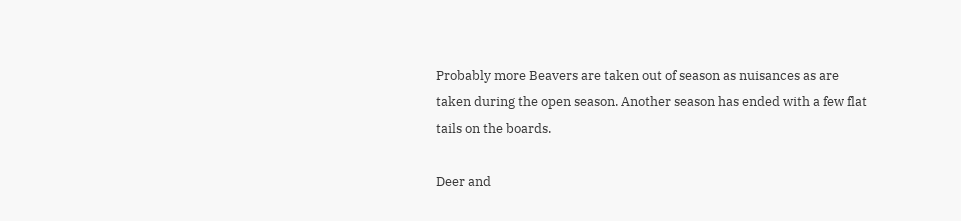Probably more Beavers are taken out of season as nuisances as are taken during the open season. Another season has ended with a few flat tails on the boards.

Deer and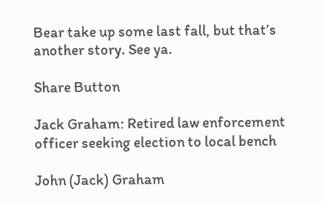Bear take up some last fall, but that’s another story. See ya.

Share Button

Jack Graham: Retired law enforcement officer seeking election to local bench

John (Jack) Graham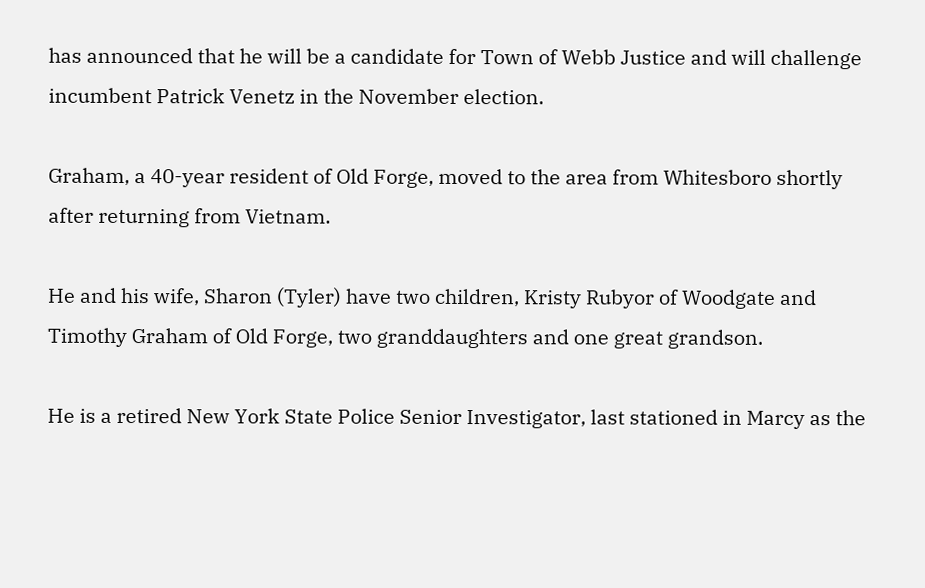has announced that he will be a candidate for Town of Webb Justice and will challenge incumbent Patrick Venetz in the November election.

Graham, a 40-year resident of Old Forge, moved to the area from Whitesboro shortly after returning from Vietnam.

He and his wife, Sharon (Tyler) have two children, Kristy Rubyor of Woodgate and Timothy Graham of Old Forge, two granddaughters and one great grandson.

He is a retired New York State Police Senior Investigator, last stationed in Marcy as the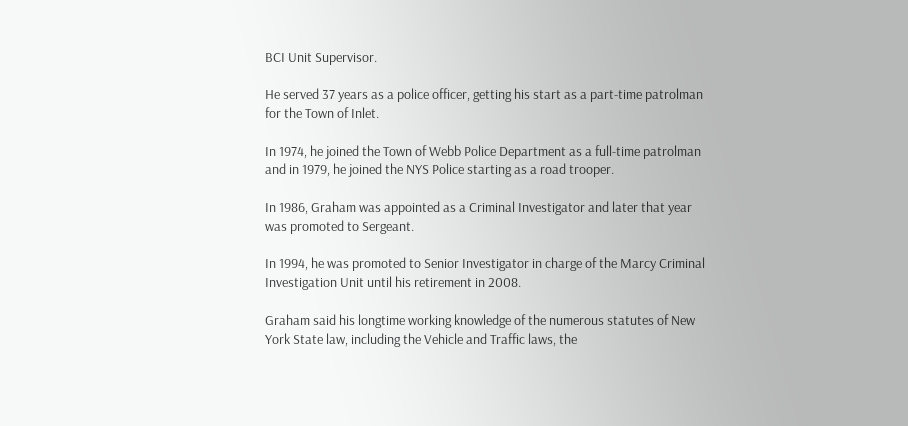BCI Unit Supervisor.

He served 37 years as a police officer, getting his start as a part-time patrolman for the Town of Inlet.

In 1974, he joined the Town of Webb Police Department as a full-time patrolman and in 1979, he joined the NYS Police starting as a road trooper.

In 1986, Graham was appointed as a Criminal Investigator and later that year was promoted to Sergeant.

In 1994, he was promoted to Senior Investigator in charge of the Marcy Criminal Investigation Unit until his retirement in 2008.

Graham said his longtime working knowledge of the numerous statutes of New York State law, including the Vehicle and Traffic laws, the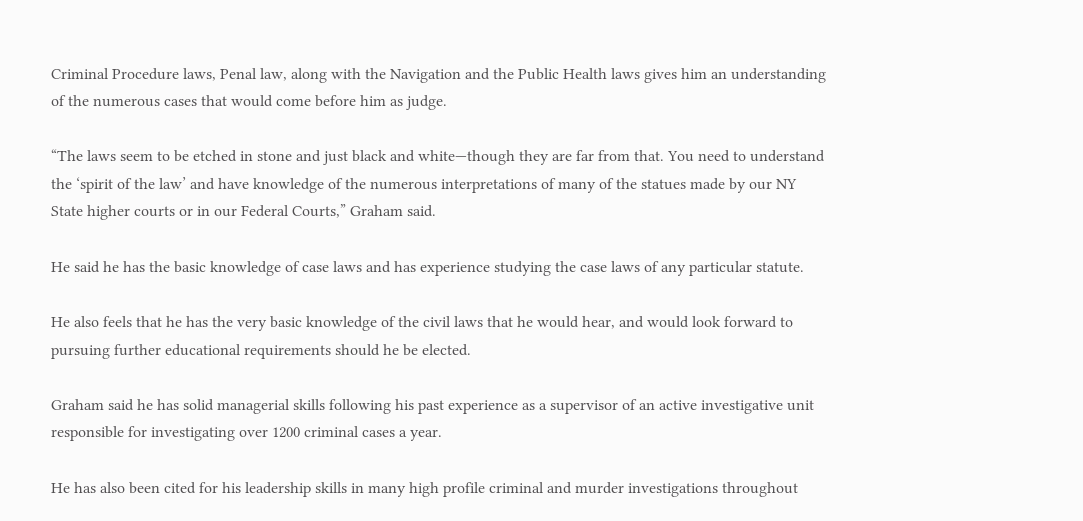Criminal Procedure laws, Penal law, along with the Navigation and the Public Health laws gives him an understanding of the numerous cases that would come before him as judge.

“The laws seem to be etched in stone and just black and white—though they are far from that. You need to understand the ‘spirit of the law’ and have knowledge of the numerous interpretations of many of the statues made by our NY State higher courts or in our Federal Courts,” Graham said.

He said he has the basic knowledge of case laws and has experience studying the case laws of any particular statute.

He also feels that he has the very basic knowledge of the civil laws that he would hear, and would look forward to pursuing further educational requirements should he be elected.

Graham said he has solid managerial skills following his past experience as a supervisor of an active investigative unit responsible for investigating over 1200 criminal cases a year.

He has also been cited for his leadership skills in many high profile criminal and murder investigations throughout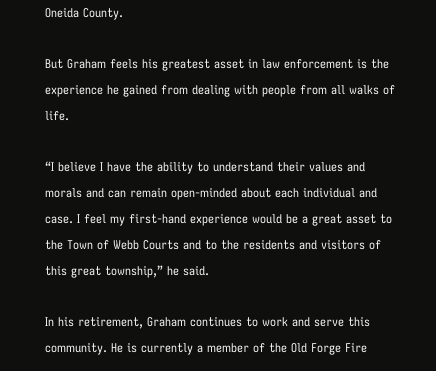Oneida County.

But Graham feels his greatest asset in law enforcement is the experience he gained from dealing with people from all walks of life.

“I believe I have the ability to understand their values and morals and can remain open-minded about each individual and case. I feel my first-hand experience would be a great asset to the Town of Webb Courts and to the residents and visitors of this great township,” he said.

In his retirement, Graham continues to work and serve this community. He is currently a member of the Old Forge Fire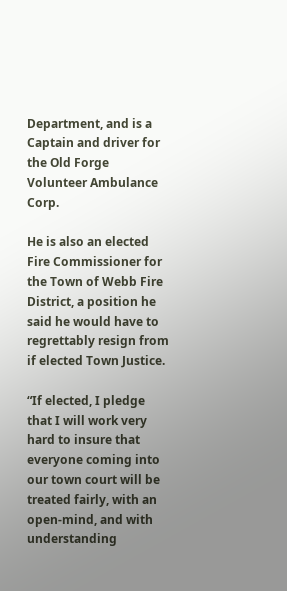Department, and is a Captain and driver for the Old Forge Volunteer Ambulance Corp.

He is also an elected Fire Commissioner for the Town of Webb Fire District, a position he said he would have to regrettably resign from if elected Town Justice.

“If elected, I pledge that I will work very hard to insure that everyone coming into our town court will be treated fairly, with an open-mind, and with understanding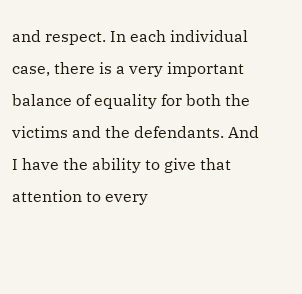and respect. In each individual case, there is a very important balance of equality for both the victims and the defendants. And I have the ability to give that attention to every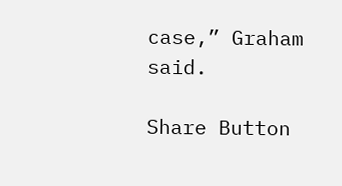case,” Graham said.

Share Button